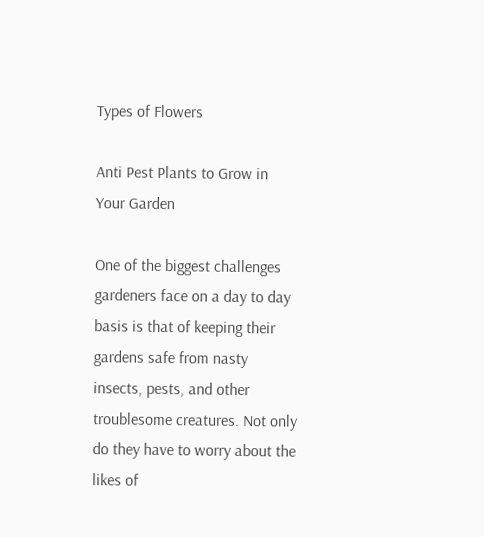Types of Flowers

Anti Pest Plants to Grow in Your Garden

One of the biggest challenges gardeners face on a day to day basis is that of keeping their gardens safe from nasty insects, pests, and other troublesome creatures. Not only do they have to worry about the likes of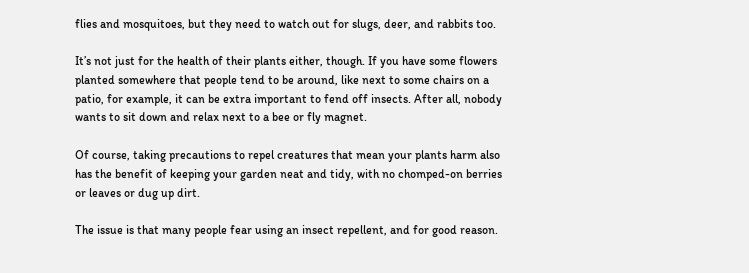flies and mosquitoes, but they need to watch out for slugs, deer, and rabbits too.

It’s not just for the health of their plants either, though. If you have some flowers planted somewhere that people tend to be around, like next to some chairs on a patio, for example, it can be extra important to fend off insects. After all, nobody wants to sit down and relax next to a bee or fly magnet.

Of course, taking precautions to repel creatures that mean your plants harm also has the benefit of keeping your garden neat and tidy, with no chomped-on berries or leaves or dug up dirt.

The issue is that many people fear using an insect repellent, and for good reason.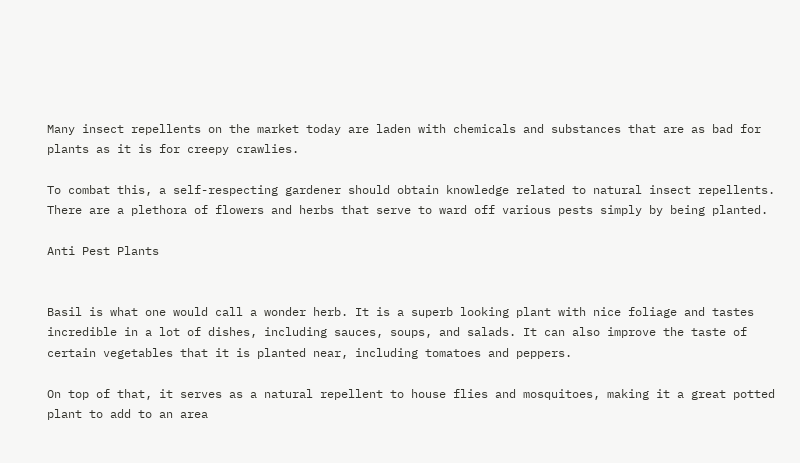Many insect repellents on the market today are laden with chemicals and substances that are as bad for plants as it is for creepy crawlies.

To combat this, a self-respecting gardener should obtain knowledge related to natural insect repellents. There are a plethora of flowers and herbs that serve to ward off various pests simply by being planted.

Anti Pest Plants


Basil is what one would call a wonder herb. It is a superb looking plant with nice foliage and tastes incredible in a lot of dishes, including sauces, soups, and salads. It can also improve the taste of certain vegetables that it is planted near, including tomatoes and peppers.

On top of that, it serves as a natural repellent to house flies and mosquitoes, making it a great potted plant to add to an area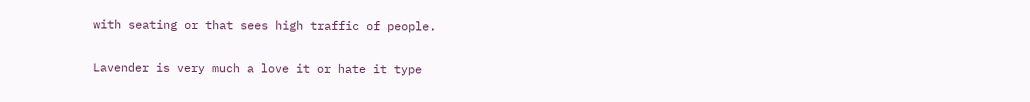with seating or that sees high traffic of people.


Lavender is very much a love it or hate it type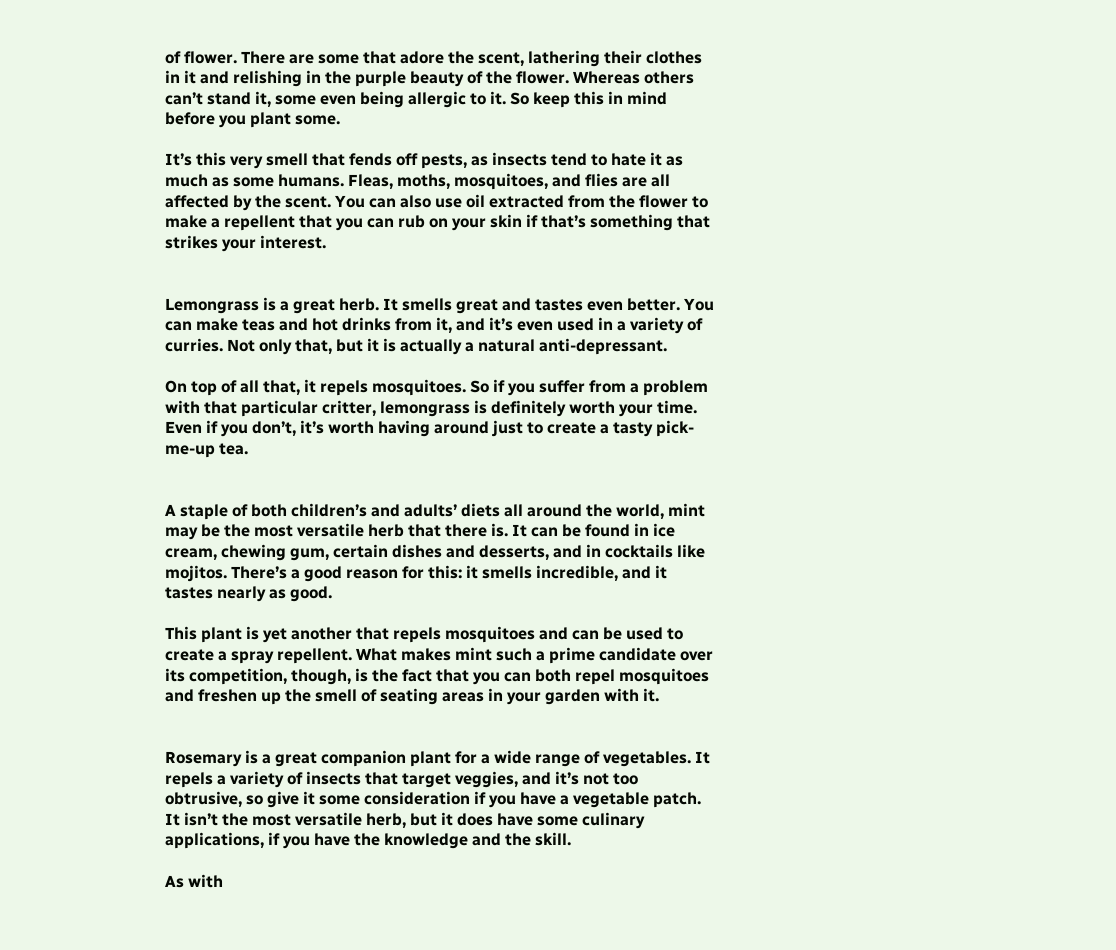of flower. There are some that adore the scent, lathering their clothes in it and relishing in the purple beauty of the flower. Whereas others can’t stand it, some even being allergic to it. So keep this in mind before you plant some.

It’s this very smell that fends off pests, as insects tend to hate it as much as some humans. Fleas, moths, mosquitoes, and flies are all affected by the scent. You can also use oil extracted from the flower to make a repellent that you can rub on your skin if that’s something that strikes your interest.


Lemongrass is a great herb. It smells great and tastes even better. You can make teas and hot drinks from it, and it’s even used in a variety of curries. Not only that, but it is actually a natural anti-depressant.

On top of all that, it repels mosquitoes. So if you suffer from a problem with that particular critter, lemongrass is definitely worth your time. Even if you don’t, it’s worth having around just to create a tasty pick-me-up tea.


A staple of both children’s and adults’ diets all around the world, mint may be the most versatile herb that there is. It can be found in ice cream, chewing gum, certain dishes and desserts, and in cocktails like mojitos. There’s a good reason for this: it smells incredible, and it tastes nearly as good.

This plant is yet another that repels mosquitoes and can be used to create a spray repellent. What makes mint such a prime candidate over its competition, though, is the fact that you can both repel mosquitoes and freshen up the smell of seating areas in your garden with it.


Rosemary is a great companion plant for a wide range of vegetables. It repels a variety of insects that target veggies, and it’s not too obtrusive, so give it some consideration if you have a vegetable patch. It isn’t the most versatile herb, but it does have some culinary applications, if you have the knowledge and the skill.

As with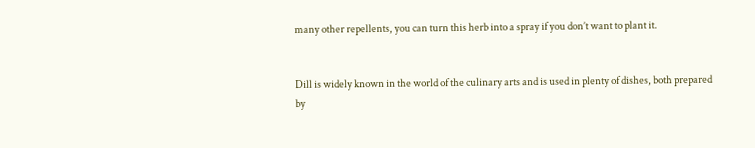many other repellents, you can turn this herb into a spray if you don’t want to plant it.


Dill is widely known in the world of the culinary arts and is used in plenty of dishes, both prepared by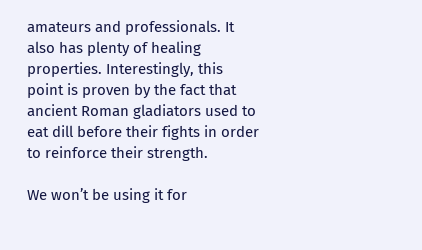amateurs and professionals. It also has plenty of healing properties. Interestingly, this point is proven by the fact that ancient Roman gladiators used to eat dill before their fights in order to reinforce their strength.

We won’t be using it for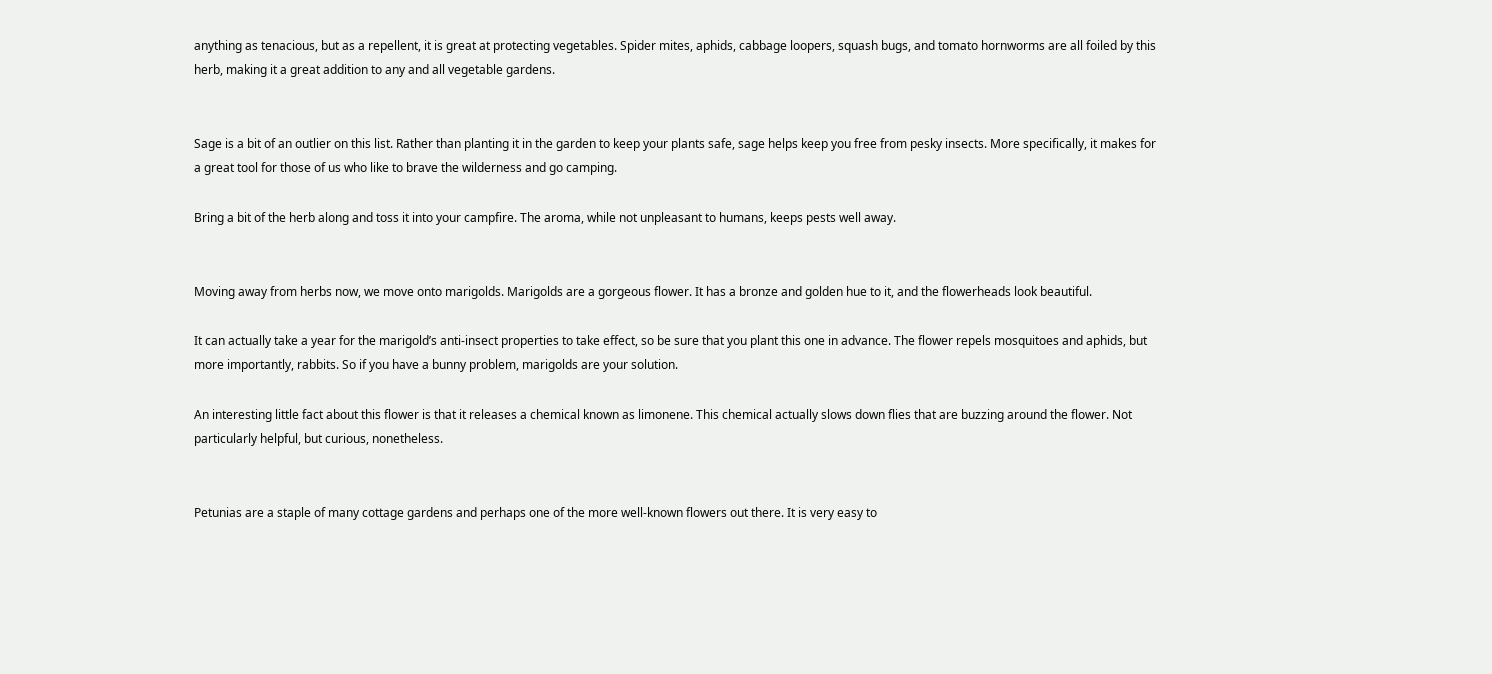anything as tenacious, but as a repellent, it is great at protecting vegetables. Spider mites, aphids, cabbage loopers, squash bugs, and tomato hornworms are all foiled by this herb, making it a great addition to any and all vegetable gardens.


Sage is a bit of an outlier on this list. Rather than planting it in the garden to keep your plants safe, sage helps keep you free from pesky insects. More specifically, it makes for a great tool for those of us who like to brave the wilderness and go camping.

Bring a bit of the herb along and toss it into your campfire. The aroma, while not unpleasant to humans, keeps pests well away.


Moving away from herbs now, we move onto marigolds. Marigolds are a gorgeous flower. It has a bronze and golden hue to it, and the flowerheads look beautiful.

It can actually take a year for the marigold’s anti-insect properties to take effect, so be sure that you plant this one in advance. The flower repels mosquitoes and aphids, but more importantly, rabbits. So if you have a bunny problem, marigolds are your solution.

An interesting little fact about this flower is that it releases a chemical known as limonene. This chemical actually slows down flies that are buzzing around the flower. Not particularly helpful, but curious, nonetheless.


Petunias are a staple of many cottage gardens and perhaps one of the more well-known flowers out there. It is very easy to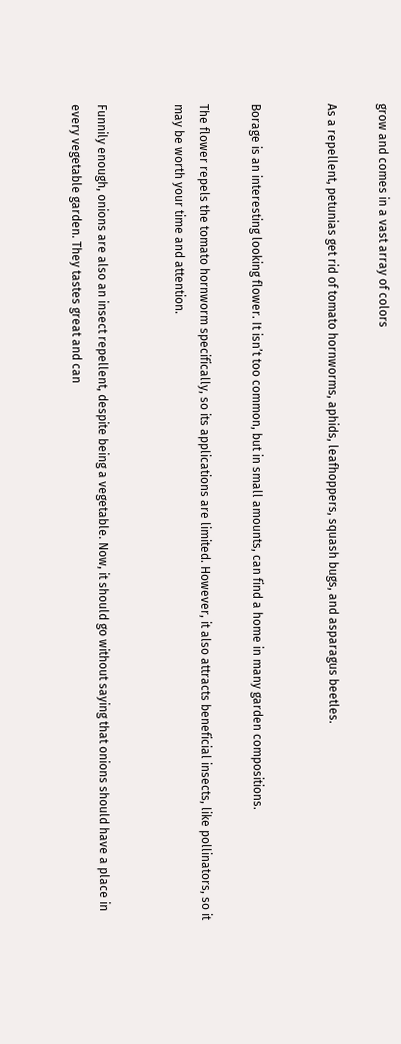grow and comes in a vast array of colors

As a repellent, petunias get rid of tomato hornworms, aphids, leafhoppers, squash bugs, and asparagus beetles.


Borage is an interesting looking flower. It isn’t too common, but in small amounts, can find a home in many garden compositions.

The flower repels the tomato hornworm specifically, so its applications are limited. However, it also attracts beneficial insects, like pollinators, so it may be worth your time and attention.


Funnily enough, onions are also an insect repellent, despite being a vegetable. Now, it should go without saying that onions should have a place in every vegetable garden. They tastes great and can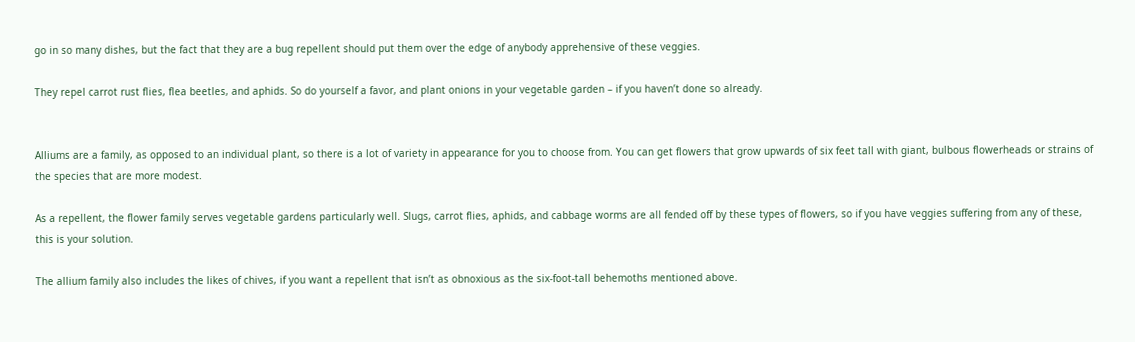go in so many dishes, but the fact that they are a bug repellent should put them over the edge of anybody apprehensive of these veggies.

They repel carrot rust flies, flea beetles, and aphids. So do yourself a favor, and plant onions in your vegetable garden – if you haven’t done so already.


Alliums are a family, as opposed to an individual plant, so there is a lot of variety in appearance for you to choose from. You can get flowers that grow upwards of six feet tall with giant, bulbous flowerheads or strains of the species that are more modest.

As a repellent, the flower family serves vegetable gardens particularly well. Slugs, carrot flies, aphids, and cabbage worms are all fended off by these types of flowers, so if you have veggies suffering from any of these, this is your solution.

The allium family also includes the likes of chives, if you want a repellent that isn’t as obnoxious as the six-foot-tall behemoths mentioned above.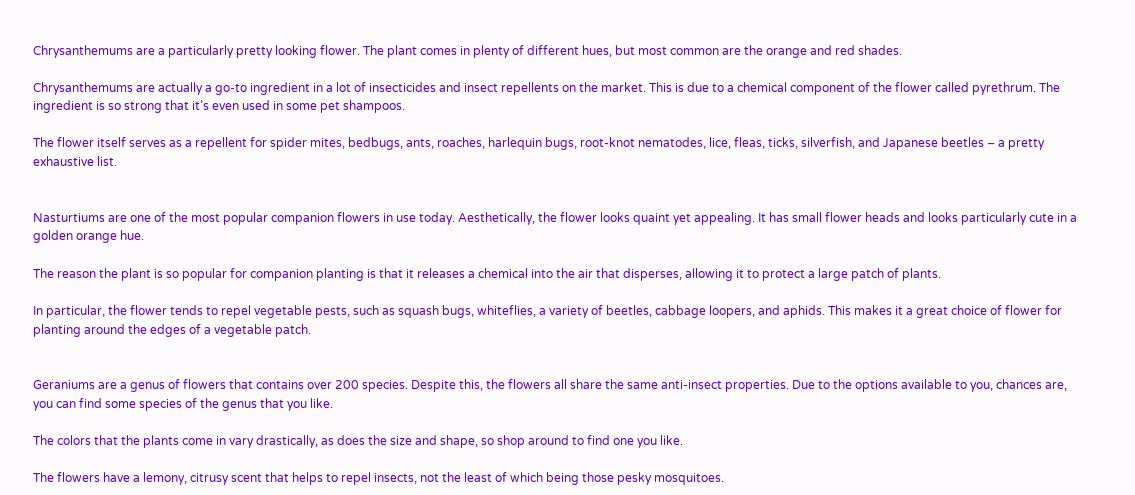Chrysanthemums are a particularly pretty looking flower. The plant comes in plenty of different hues, but most common are the orange and red shades.

Chrysanthemums are actually a go-to ingredient in a lot of insecticides and insect repellents on the market. This is due to a chemical component of the flower called pyrethrum. The ingredient is so strong that it’s even used in some pet shampoos.

The flower itself serves as a repellent for spider mites, bedbugs, ants, roaches, harlequin bugs, root-knot nematodes, lice, fleas, ticks, silverfish, and Japanese beetles – a pretty exhaustive list.


Nasturtiums are one of the most popular companion flowers in use today. Aesthetically, the flower looks quaint yet appealing. It has small flower heads and looks particularly cute in a golden orange hue.

The reason the plant is so popular for companion planting is that it releases a chemical into the air that disperses, allowing it to protect a large patch of plants.

In particular, the flower tends to repel vegetable pests, such as squash bugs, whiteflies, a variety of beetles, cabbage loopers, and aphids. This makes it a great choice of flower for planting around the edges of a vegetable patch.


Geraniums are a genus of flowers that contains over 200 species. Despite this, the flowers all share the same anti-insect properties. Due to the options available to you, chances are, you can find some species of the genus that you like.

The colors that the plants come in vary drastically, as does the size and shape, so shop around to find one you like.

The flowers have a lemony, citrusy scent that helps to repel insects, not the least of which being those pesky mosquitoes.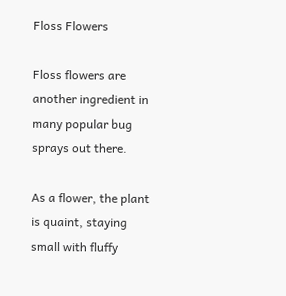Floss Flowers

Floss flowers are another ingredient in many popular bug sprays out there.

As a flower, the plant is quaint, staying small with fluffy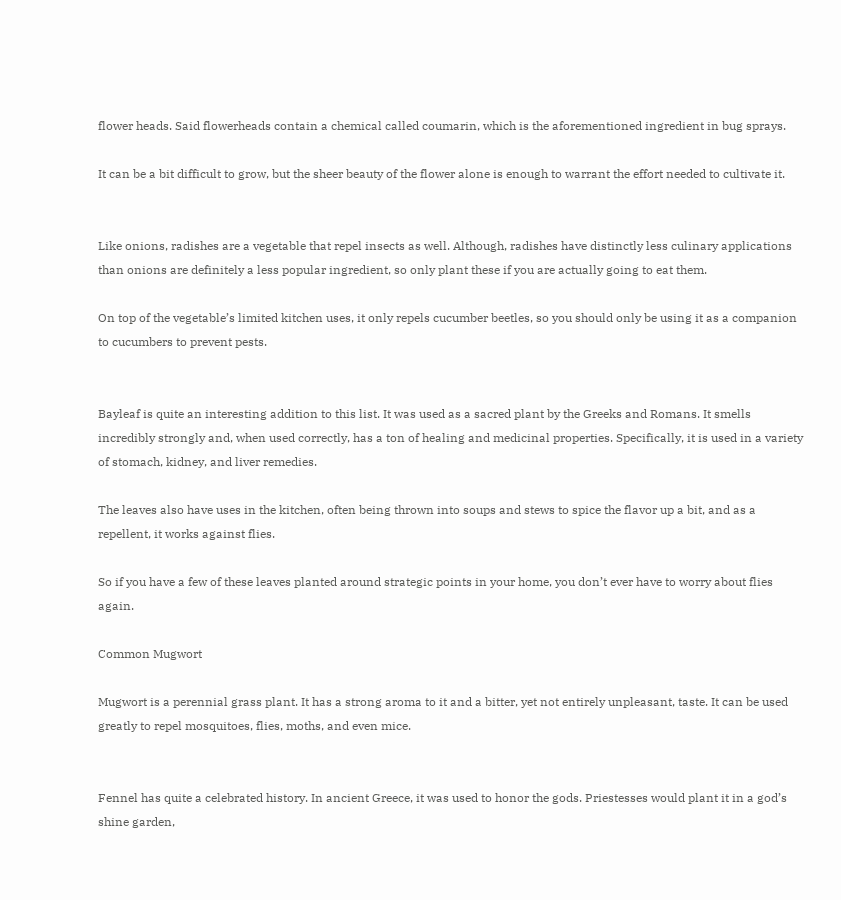flower heads. Said flowerheads contain a chemical called coumarin, which is the aforementioned ingredient in bug sprays.

It can be a bit difficult to grow, but the sheer beauty of the flower alone is enough to warrant the effort needed to cultivate it.


Like onions, radishes are a vegetable that repel insects as well. Although, radishes have distinctly less culinary applications than onions are definitely a less popular ingredient, so only plant these if you are actually going to eat them.

On top of the vegetable’s limited kitchen uses, it only repels cucumber beetles, so you should only be using it as a companion to cucumbers to prevent pests.


Bayleaf is quite an interesting addition to this list. It was used as a sacred plant by the Greeks and Romans. It smells incredibly strongly and, when used correctly, has a ton of healing and medicinal properties. Specifically, it is used in a variety of stomach, kidney, and liver remedies.

The leaves also have uses in the kitchen, often being thrown into soups and stews to spice the flavor up a bit, and as a repellent, it works against flies.

So if you have a few of these leaves planted around strategic points in your home, you don’t ever have to worry about flies again.

Common Mugwort

Mugwort is a perennial grass plant. It has a strong aroma to it and a bitter, yet not entirely unpleasant, taste. It can be used greatly to repel mosquitoes, flies, moths, and even mice.


Fennel has quite a celebrated history. In ancient Greece, it was used to honor the gods. Priestesses would plant it in a god’s shine garden,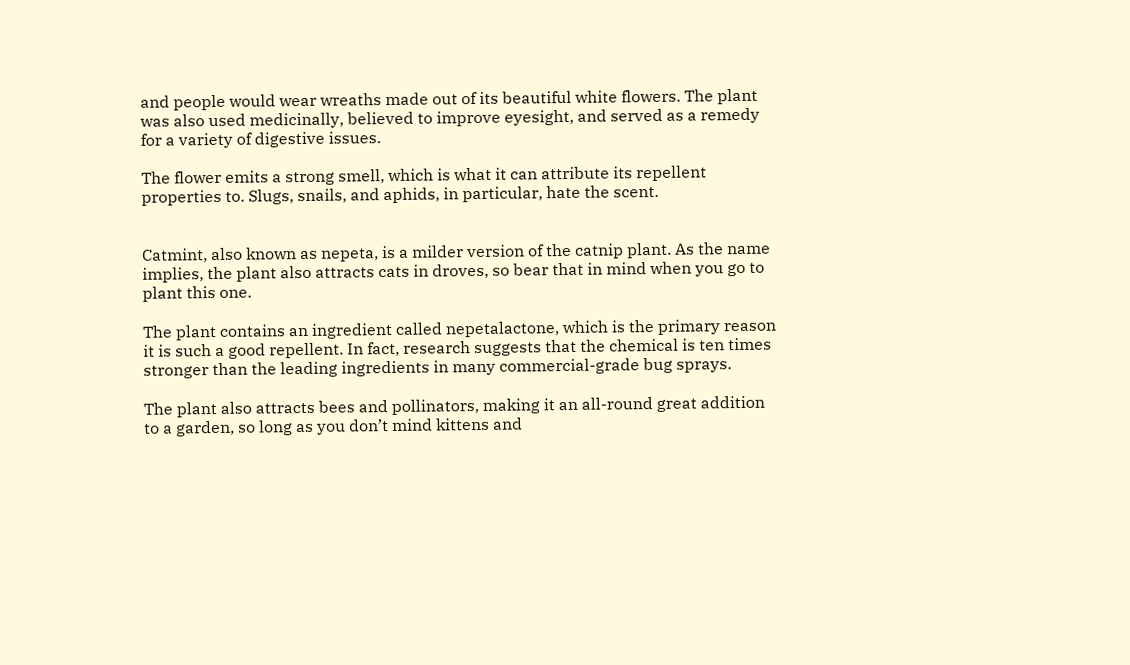and people would wear wreaths made out of its beautiful white flowers. The plant was also used medicinally, believed to improve eyesight, and served as a remedy for a variety of digestive issues.

The flower emits a strong smell, which is what it can attribute its repellent properties to. Slugs, snails, and aphids, in particular, hate the scent.


Catmint, also known as nepeta, is a milder version of the catnip plant. As the name implies, the plant also attracts cats in droves, so bear that in mind when you go to plant this one.

The plant contains an ingredient called nepetalactone, which is the primary reason it is such a good repellent. In fact, research suggests that the chemical is ten times stronger than the leading ingredients in many commercial-grade bug sprays.

The plant also attracts bees and pollinators, making it an all-round great addition to a garden, so long as you don’t mind kittens and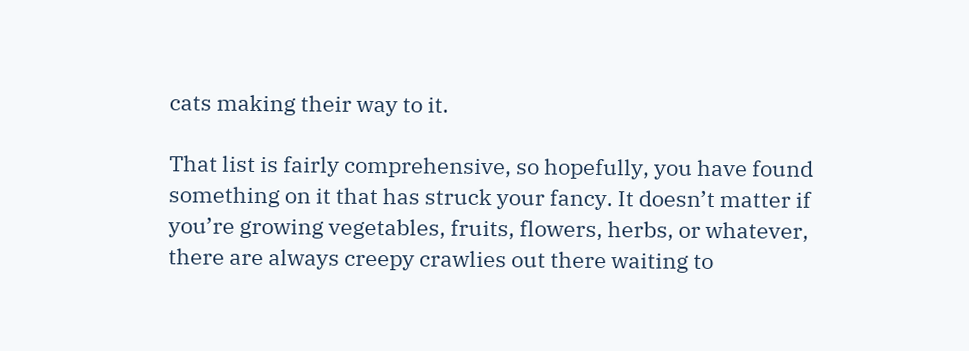cats making their way to it.

That list is fairly comprehensive, so hopefully, you have found something on it that has struck your fancy. It doesn’t matter if you’re growing vegetables, fruits, flowers, herbs, or whatever, there are always creepy crawlies out there waiting to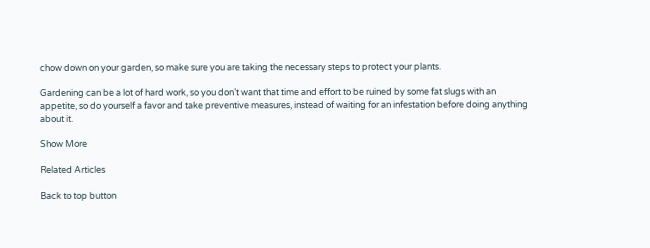chow down on your garden, so make sure you are taking the necessary steps to protect your plants.

Gardening can be a lot of hard work, so you don’t want that time and effort to be ruined by some fat slugs with an appetite, so do yourself a favor and take preventive measures, instead of waiting for an infestation before doing anything about it.

Show More

Related Articles

Back to top button